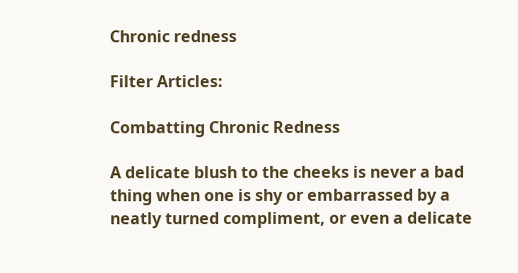Chronic redness

Filter Articles:

Combatting Chronic Redness

A delicate blush to the cheeks is never a bad thing when one is shy or embarrassed by a neatly turned compliment, or even a delicate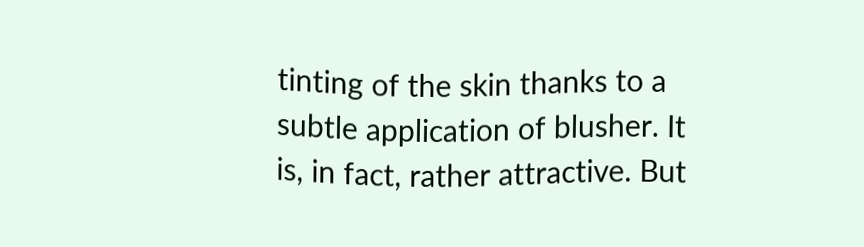tinting of the skin thanks to a subtle application of blusher. It is, in fact, rather attractive. But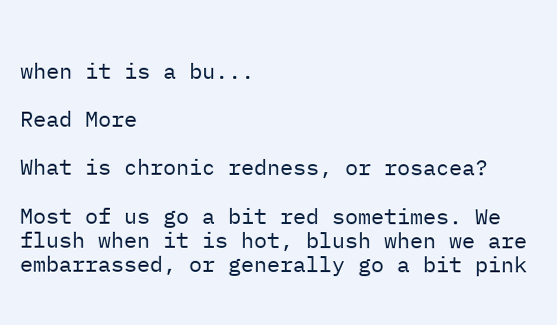when it is a bu...

Read More

What is chronic redness, or rosacea?

Most of us go a bit red sometimes. We flush when it is hot, blush when we are embarrassed, or generally go a bit pink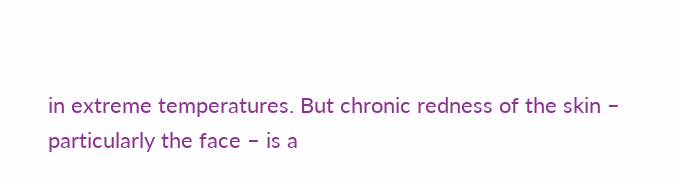in extreme temperatures. But chronic redness of the skin – particularly the face – is a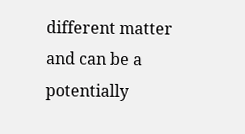different matter and can be a potentially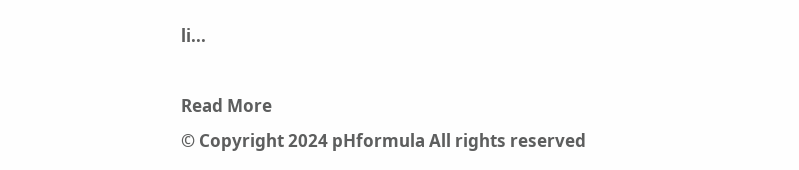li...

Read More
© Copyright 2024 pHformula All rights reserved